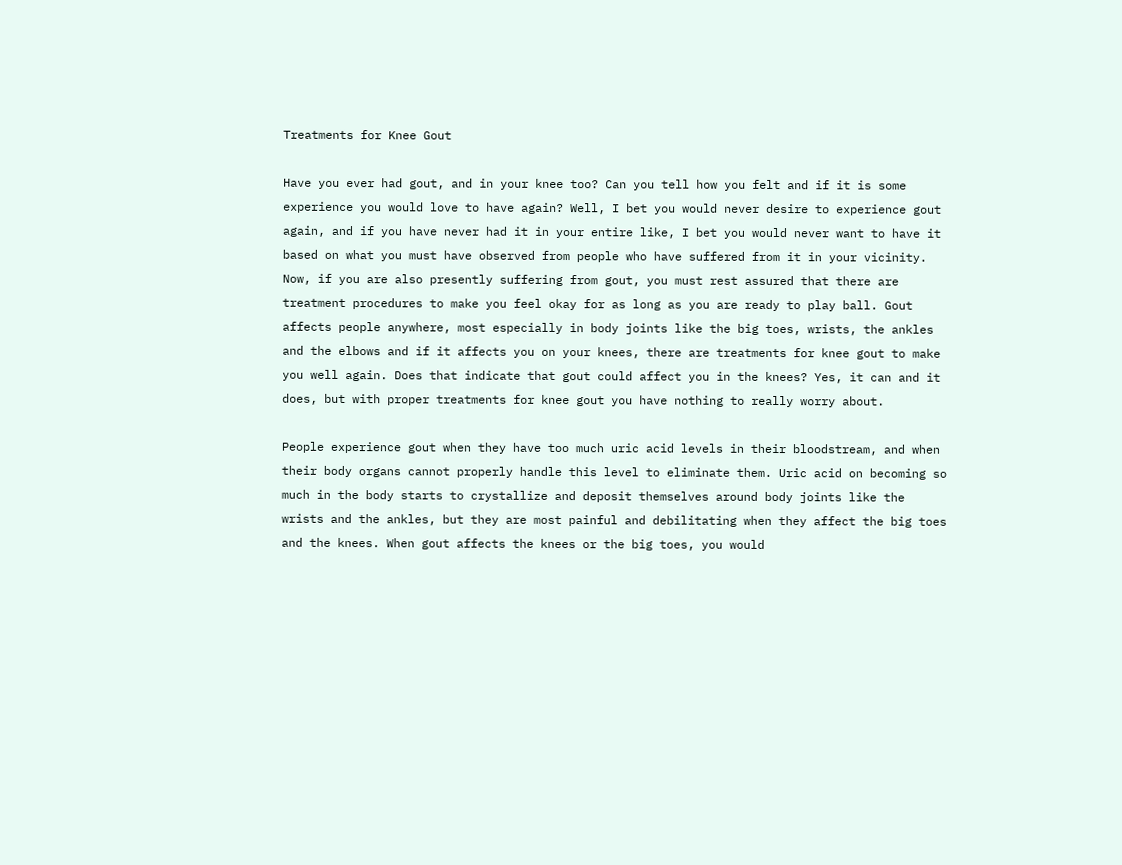Treatments for Knee Gout

Have you ever had gout, and in your knee too? Can you tell how you felt and if it is some experience you would love to have again? Well, I bet you would never desire to experience gout again, and if you have never had it in your entire like, I bet you would never want to have it based on what you must have observed from people who have suffered from it in your vicinity. Now, if you are also presently suffering from gout, you must rest assured that there are treatment procedures to make you feel okay for as long as you are ready to play ball. Gout affects people anywhere, most especially in body joints like the big toes, wrists, the ankles and the elbows and if it affects you on your knees, there are treatments for knee gout to make you well again. Does that indicate that gout could affect you in the knees? Yes, it can and it does, but with proper treatments for knee gout you have nothing to really worry about.

People experience gout when they have too much uric acid levels in their bloodstream, and when their body organs cannot properly handle this level to eliminate them. Uric acid on becoming so much in the body starts to crystallize and deposit themselves around body joints like the wrists and the ankles, but they are most painful and debilitating when they affect the big toes and the knees. When gout affects the knees or the big toes, you would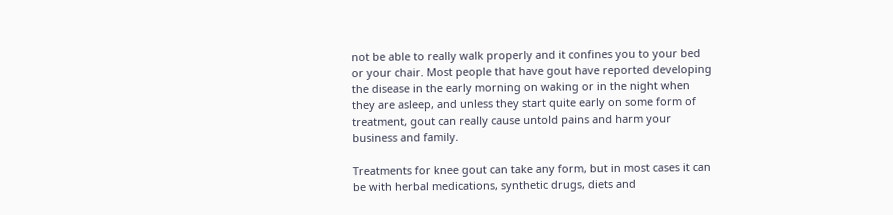not be able to really walk properly and it confines you to your bed or your chair. Most people that have gout have reported developing the disease in the early morning on waking or in the night when they are asleep, and unless they start quite early on some form of treatment, gout can really cause untold pains and harm your business and family.

Treatments for knee gout can take any form, but in most cases it can be with herbal medications, synthetic drugs, diets and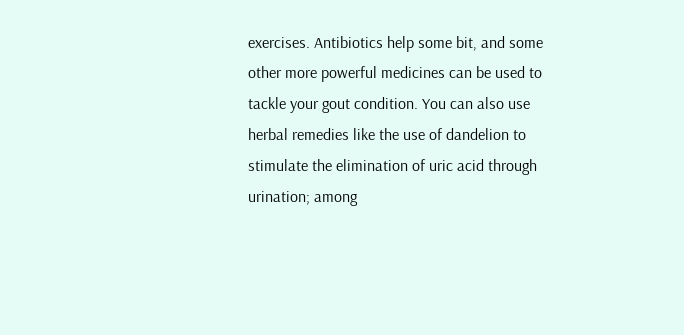exercises. Antibiotics help some bit, and some other more powerful medicines can be used to tackle your gout condition. You can also use herbal remedies like the use of dandelion to stimulate the elimination of uric acid through urination; among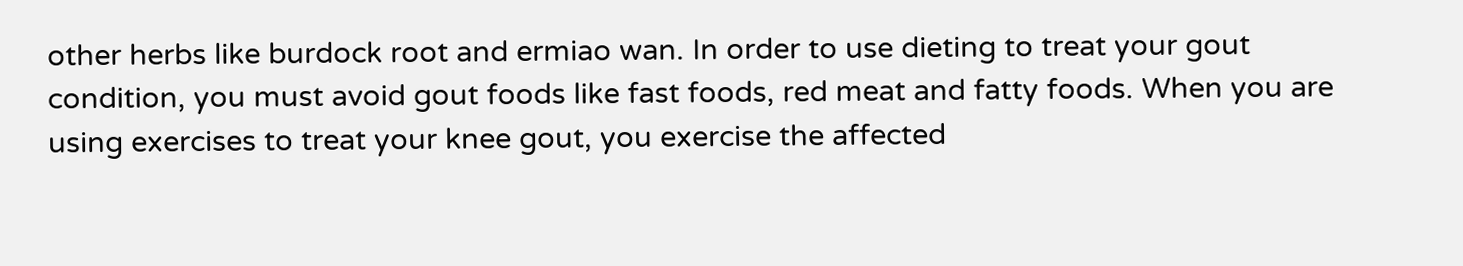other herbs like burdock root and ermiao wan. In order to use dieting to treat your gout condition, you must avoid gout foods like fast foods, red meat and fatty foods. When you are using exercises to treat your knee gout, you exercise the affected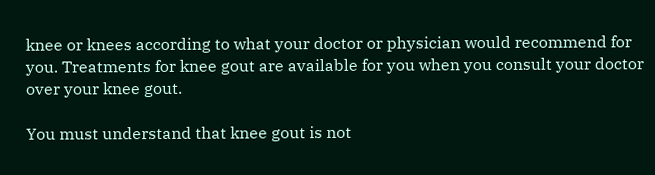knee or knees according to what your doctor or physician would recommend for you. Treatments for knee gout are available for you when you consult your doctor over your knee gout.

You must understand that knee gout is not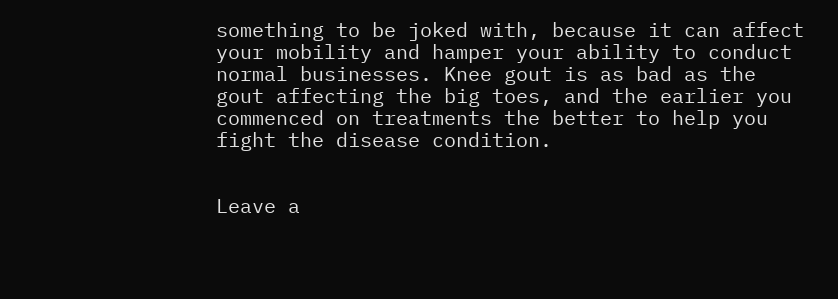something to be joked with, because it can affect your mobility and hamper your ability to conduct normal businesses. Knee gout is as bad as the gout affecting the big toes, and the earlier you commenced on treatments the better to help you fight the disease condition.


Leave a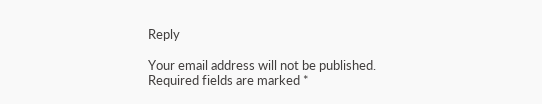Reply

Your email address will not be published. Required fields are marked *